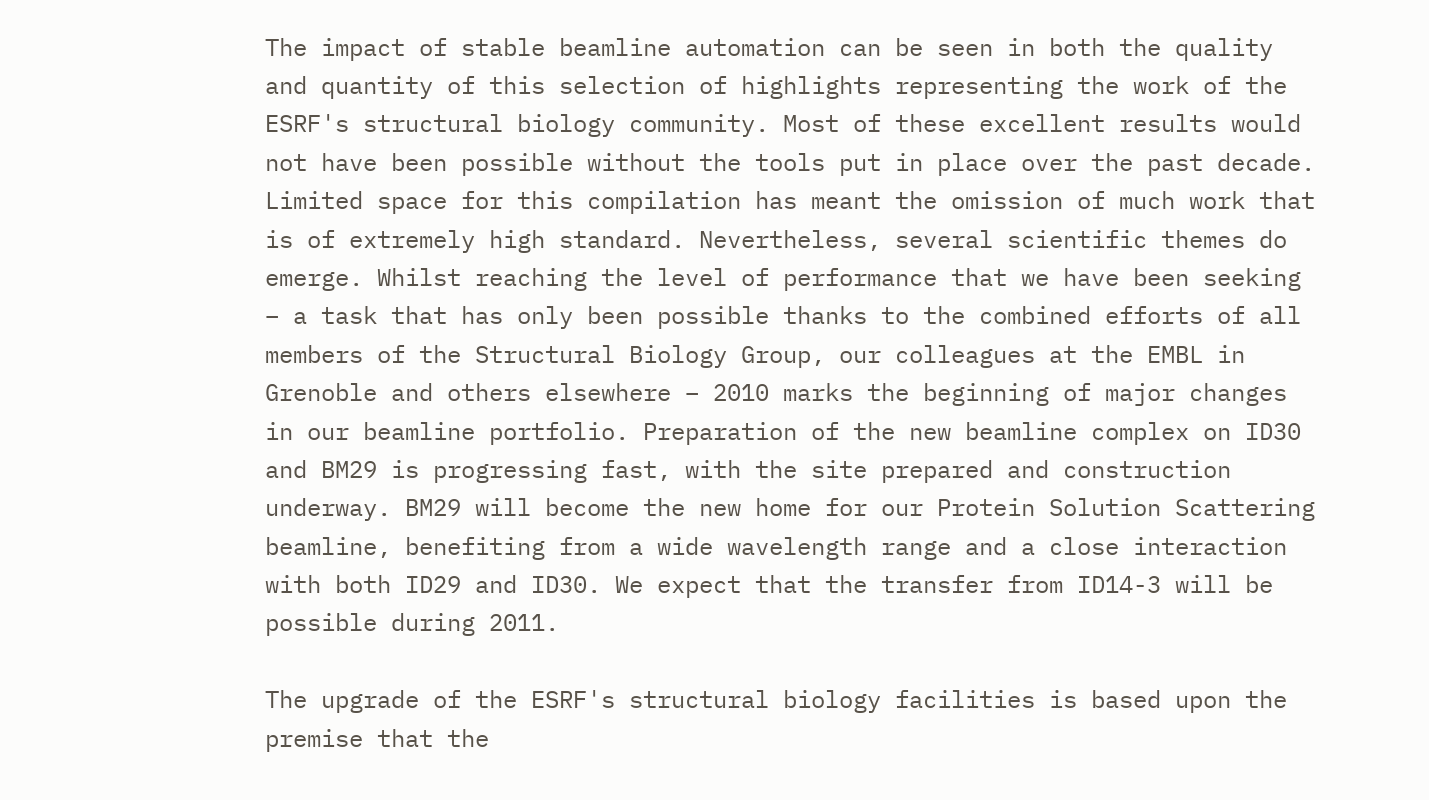The impact of stable beamline automation can be seen in both the quality and quantity of this selection of highlights representing the work of the ESRF's structural biology community. Most of these excellent results would not have been possible without the tools put in place over the past decade. Limited space for this compilation has meant the omission of much work that is of extremely high standard. Nevertheless, several scientific themes do emerge. Whilst reaching the level of performance that we have been seeking – a task that has only been possible thanks to the combined efforts of all members of the Structural Biology Group, our colleagues at the EMBL in Grenoble and others elsewhere – 2010 marks the beginning of major changes in our beamline portfolio. Preparation of the new beamline complex on ID30 and BM29 is progressing fast, with the site prepared and construction underway. BM29 will become the new home for our Protein Solution Scattering beamline, benefiting from a wide wavelength range and a close interaction with both ID29 and ID30. We expect that the transfer from ID14-3 will be possible during 2011.

The upgrade of the ESRF's structural biology facilities is based upon the premise that the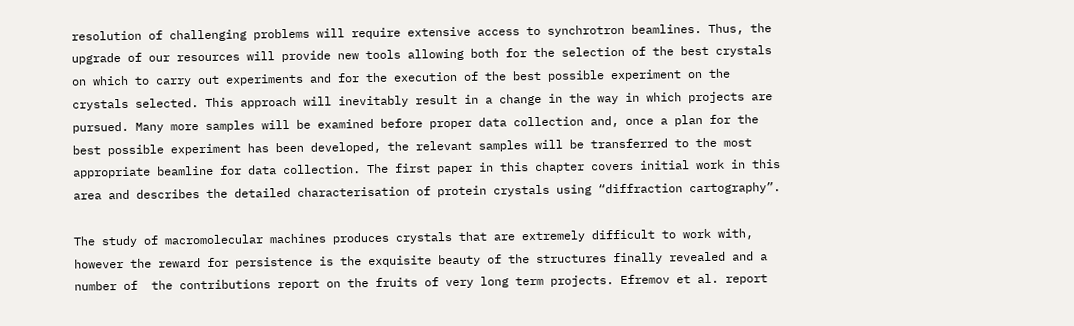resolution of challenging problems will require extensive access to synchrotron beamlines. Thus, the upgrade of our resources will provide new tools allowing both for the selection of the best crystals on which to carry out experiments and for the execution of the best possible experiment on the crystals selected. This approach will inevitably result in a change in the way in which projects are pursued. Many more samples will be examined before proper data collection and, once a plan for the best possible experiment has been developed, the relevant samples will be transferred to the most appropriate beamline for data collection. The first paper in this chapter covers initial work in this area and describes the detailed characterisation of protein crystals using “diffraction cartography”.

The study of macromolecular machines produces crystals that are extremely difficult to work with, however the reward for persistence is the exquisite beauty of the structures finally revealed and a number of  the contributions report on the fruits of very long term projects. Efremov et al. report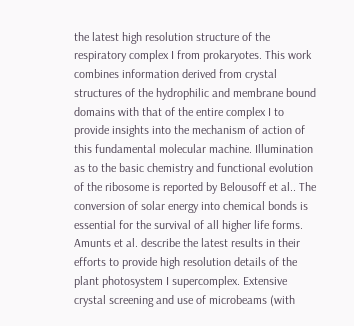the latest high resolution structure of the respiratory complex I from prokaryotes. This work combines information derived from crystal structures of the hydrophilic and membrane bound domains with that of the entire complex I to provide insights into the mechanism of action of this fundamental molecular machine. Illumination as to the basic chemistry and functional evolution of the ribosome is reported by Belousoff et al.. The conversion of solar energy into chemical bonds is essential for the survival of all higher life forms. Amunts et al. describe the latest results in their efforts to provide high resolution details of the plant photosystem I supercomplex. Extensive crystal screening and use of microbeams (with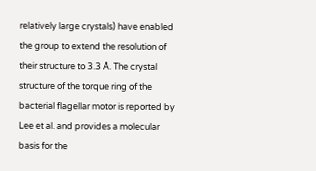relatively large crystals) have enabled the group to extend the resolution of their structure to 3.3 Å. The crystal structure of the torque ring of the bacterial flagellar motor is reported by Lee et al. and provides a molecular basis for the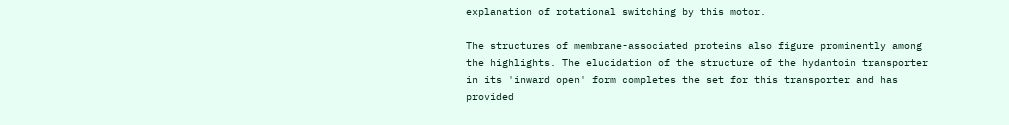explanation of rotational switching by this motor.

The structures of membrane-associated proteins also figure prominently among the highlights. The elucidation of the structure of the hydantoin transporter in its 'inward open' form completes the set for this transporter and has provided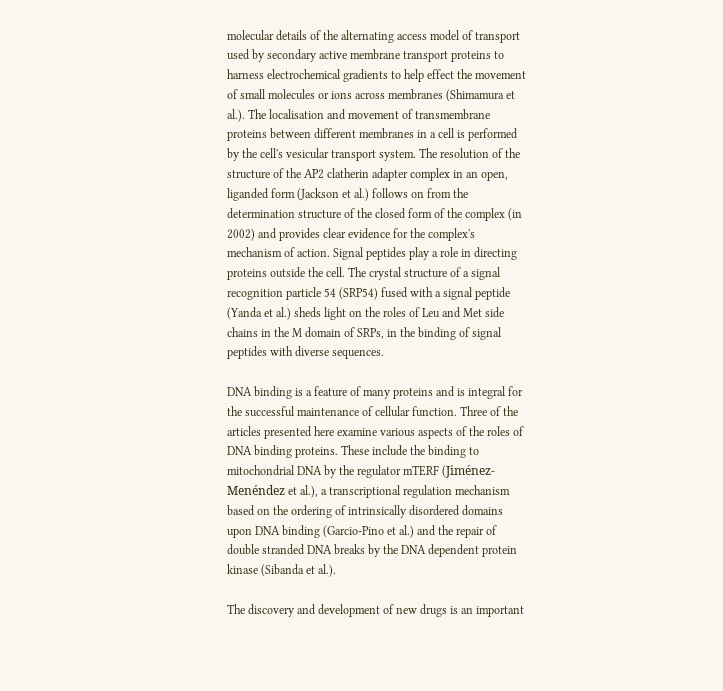molecular details of the alternating access model of transport used by secondary active membrane transport proteins to harness electrochemical gradients to help effect the movement of small molecules or ions across membranes (Shimamura et al.). The localisation and movement of transmembrane proteins between different membranes in a cell is performed by the cell's vesicular transport system. The resolution of the structure of the AP2 clatherin adapter complex in an open, liganded form (Jackson et al.) follows on from the determination structure of the closed form of the complex (in 2002) and provides clear evidence for the complex's mechanism of action. Signal peptides play a role in directing proteins outside the cell. The crystal structure of a signal recognition particle 54 (SRP54) fused with a signal peptide (Yanda et al.) sheds light on the roles of Leu and Met side chains in the M domain of SRPs, in the binding of signal peptides with diverse sequences.

DNA binding is a feature of many proteins and is integral for the successful maintenance of cellular function. Three of the articles presented here examine various aspects of the roles of DNA binding proteins. These include the binding to mitochondrial DNA by the regulator mTERF (Jiménez-Menéndez et al.), a transcriptional regulation mechanism based on the ordering of intrinsically disordered domains upon DNA binding (Garcio-Pino et al.) and the repair of double stranded DNA breaks by the DNA dependent protein kinase (Sibanda et al.).

The discovery and development of new drugs is an important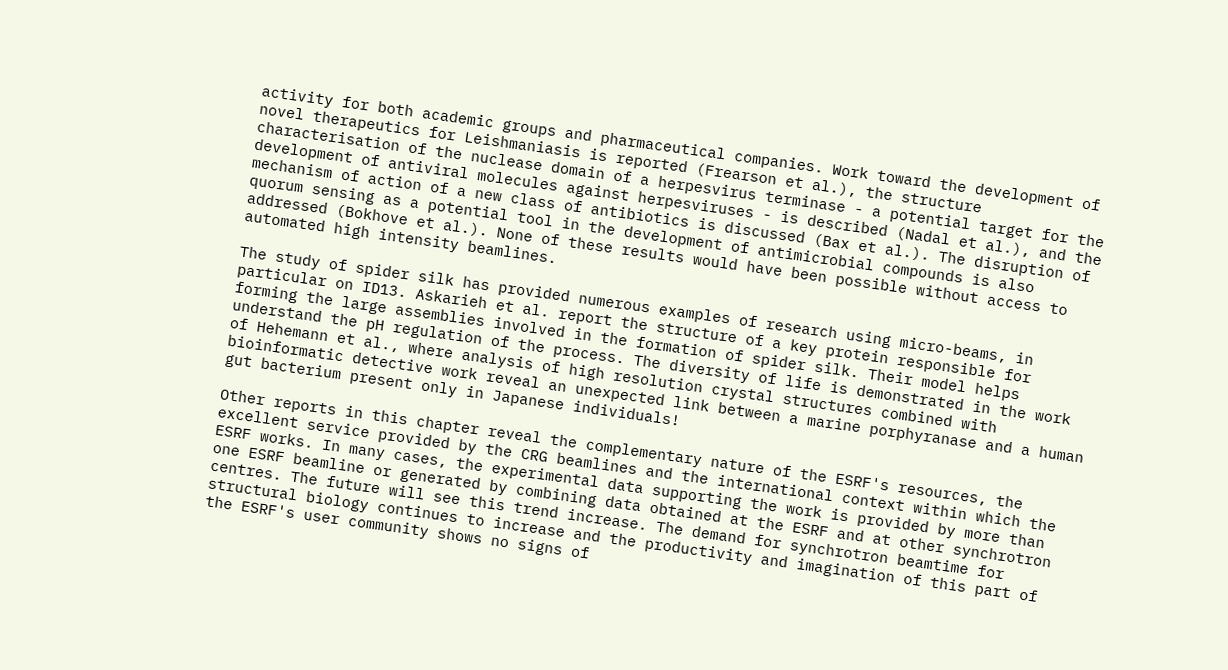activity for both academic groups and pharmaceutical companies. Work toward the development of novel therapeutics for Leishmaniasis is reported (Frearson et al.), the structure characterisation of the nuclease domain of a herpesvirus terminase - a potential target for the development of antiviral molecules against herpesviruses - is described (Nadal et al.), and the mechanism of action of a new class of antibiotics is discussed (Bax et al.). The disruption of quorum sensing as a potential tool in the development of antimicrobial compounds is also addressed (Bokhove et al.). None of these results would have been possible without access to automated high intensity beamlines.

The study of spider silk has provided numerous examples of research using micro-beams, in particular on ID13. Askarieh et al. report the structure of a key protein responsible for forming the large assemblies involved in the formation of spider silk. Their model helps understand the pH regulation of the process. The diversity of life is demonstrated in the work of Hehemann et al., where analysis of high resolution crystal structures combined with bioinformatic detective work reveal an unexpected link between a marine porphyranase and a human gut bacterium present only in Japanese individuals!

Other reports in this chapter reveal the complementary nature of the ESRF's resources, the excellent service provided by the CRG beamlines and the international context within which the ESRF works. In many cases, the experimental data supporting the work is provided by more than one ESRF beamline or generated by combining data obtained at the ESRF and at other synchrotron centres. The future will see this trend increase. The demand for synchrotron beamtime for structural biology continues to increase and the productivity and imagination of this part of the ESRF's user community shows no signs of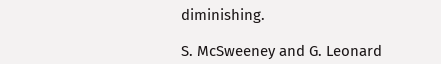diminishing.

S. McSweeney and G. Leonard